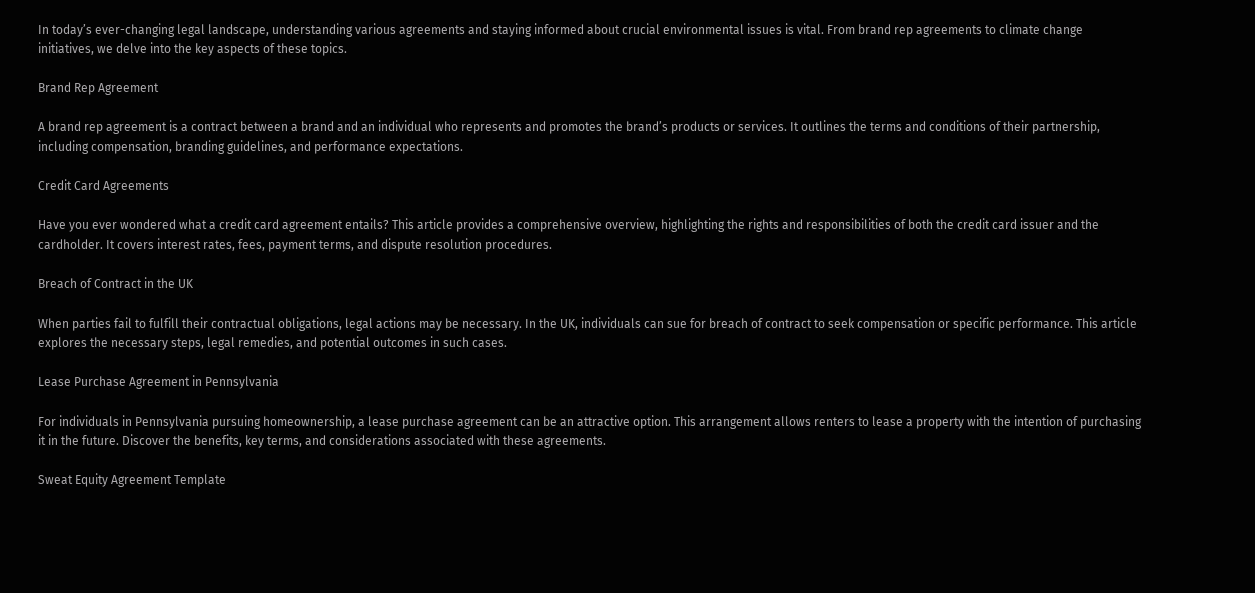In today’s ever-changing legal landscape, understanding various agreements and staying informed about crucial environmental issues is vital. From brand rep agreements to climate change initiatives, we delve into the key aspects of these topics.

Brand Rep Agreement

A brand rep agreement is a contract between a brand and an individual who represents and promotes the brand’s products or services. It outlines the terms and conditions of their partnership, including compensation, branding guidelines, and performance expectations.

Credit Card Agreements

Have you ever wondered what a credit card agreement entails? This article provides a comprehensive overview, highlighting the rights and responsibilities of both the credit card issuer and the cardholder. It covers interest rates, fees, payment terms, and dispute resolution procedures.

Breach of Contract in the UK

When parties fail to fulfill their contractual obligations, legal actions may be necessary. In the UK, individuals can sue for breach of contract to seek compensation or specific performance. This article explores the necessary steps, legal remedies, and potential outcomes in such cases.

Lease Purchase Agreement in Pennsylvania

For individuals in Pennsylvania pursuing homeownership, a lease purchase agreement can be an attractive option. This arrangement allows renters to lease a property with the intention of purchasing it in the future. Discover the benefits, key terms, and considerations associated with these agreements.

Sweat Equity Agreement Template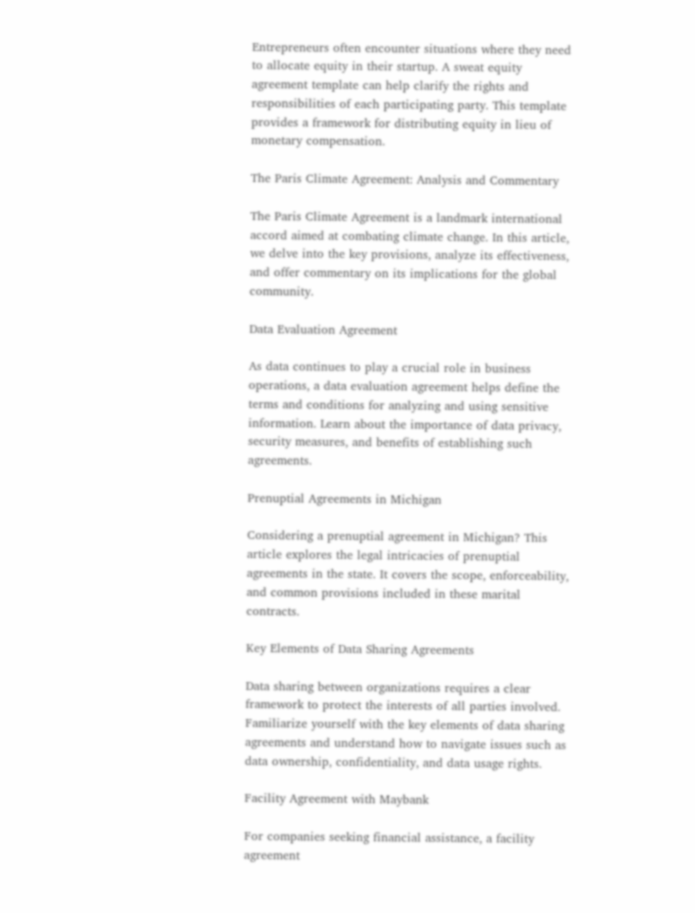Entrepreneurs often encounter situations where they need to allocate equity in their startup. A sweat equity agreement template can help clarify the rights and responsibilities of each participating party. This template provides a framework for distributing equity in lieu of monetary compensation.

The Paris Climate Agreement: Analysis and Commentary

The Paris Climate Agreement is a landmark international accord aimed at combating climate change. In this article, we delve into the key provisions, analyze its effectiveness, and offer commentary on its implications for the global community.

Data Evaluation Agreement

As data continues to play a crucial role in business operations, a data evaluation agreement helps define the terms and conditions for analyzing and using sensitive information. Learn about the importance of data privacy, security measures, and benefits of establishing such agreements.

Prenuptial Agreements in Michigan

Considering a prenuptial agreement in Michigan? This article explores the legal intricacies of prenuptial agreements in the state. It covers the scope, enforceability, and common provisions included in these marital contracts.

Key Elements of Data Sharing Agreements

Data sharing between organizations requires a clear framework to protect the interests of all parties involved. Familiarize yourself with the key elements of data sharing agreements and understand how to navigate issues such as data ownership, confidentiality, and data usage rights.

Facility Agreement with Maybank

For companies seeking financial assistance, a facility agreement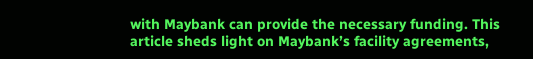with Maybank can provide the necessary funding. This article sheds light on Maybank’s facility agreements,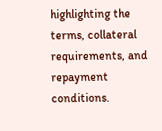highlighting the terms, collateral requirements, and repayment conditions.